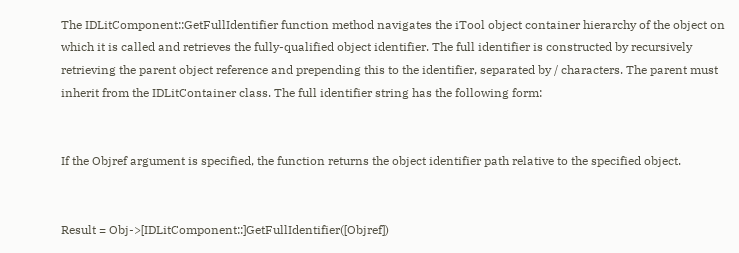The IDLitComponent::GetFullIdentifier function method navigates the iTool object container hierarchy of the object on which it is called and retrieves the fully-qualified object identifier. The full identifier is constructed by recursively retrieving the parent object reference and prepending this to the identifier, separated by / characters. The parent must inherit from the IDLitContainer class. The full identifier string has the following form:


If the Objref argument is specified, the function returns the object identifier path relative to the specified object.


Result = Obj->[IDLitComponent::]GetFullIdentifier([Objref])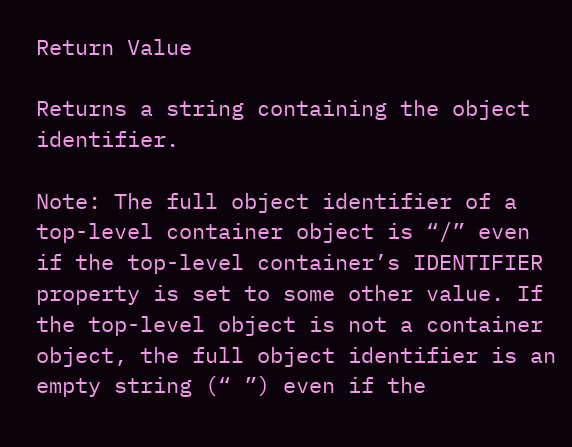Return Value

Returns a string containing the object identifier.

Note: The full object identifier of a top-level container object is “/” even if the top-level container’s IDENTIFIER property is set to some other value. If the top-level object is not a container object, the full object identifier is an empty string (“ ”) even if the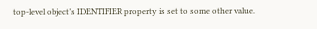top-level object’s IDENTIFIER property is set to some other value.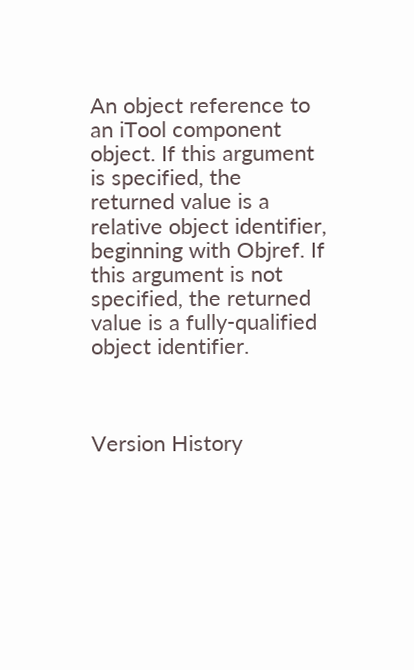An object reference to an iTool component object. If this argument is specified, the returned value is a relative object identifier, beginning with Objref. If this argument is not specified, the returned value is a fully-qualified object identifier.



Version History